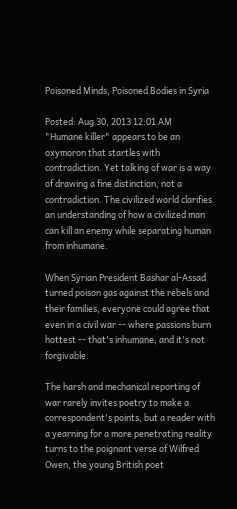Poisoned Minds, Poisoned Bodies in Syria

Posted: Aug 30, 2013 12:01 AM
"Humane killer" appears to be an oxymoron that startles with contradiction. Yet talking of war is a way of drawing a fine distinction, not a contradiction. The civilized world clarifies an understanding of how a civilized man can kill an enemy while separating human from inhumane.

When Syrian President Bashar al-Assad turned poison gas against the rebels and their families, everyone could agree that even in a civil war -- where passions burn hottest -- that's inhumane, and it's not forgivable.

The harsh and mechanical reporting of war rarely invites poetry to make a correspondent's points, but a reader with a yearning for a more penetrating reality turns to the poignant verse of Wilfred Owen, the young British poet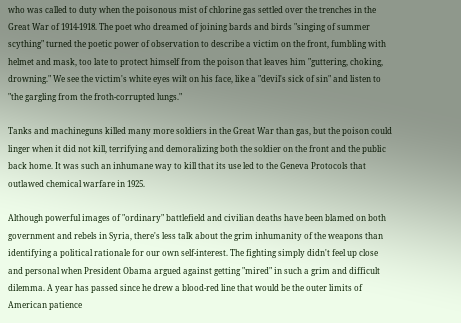who was called to duty when the poisonous mist of chlorine gas settled over the trenches in the Great War of 1914-1918. The poet who dreamed of joining bards and birds "singing of summer scything" turned the poetic power of observation to describe a victim on the front, fumbling with helmet and mask, too late to protect himself from the poison that leaves him "guttering, choking, drowning." We see the victim's white eyes wilt on his face, like a "devil's sick of sin" and listen to "the gargling from the froth-corrupted lungs."

Tanks and machineguns killed many more soldiers in the Great War than gas, but the poison could linger when it did not kill, terrifying and demoralizing both the soldier on the front and the public back home. It was such an inhumane way to kill that its use led to the Geneva Protocols that outlawed chemical warfare in 1925.

Although powerful images of "ordinary" battlefield and civilian deaths have been blamed on both government and rebels in Syria, there's less talk about the grim inhumanity of the weapons than identifying a political rationale for our own self-interest. The fighting simply didn't feel up close and personal when President Obama argued against getting "mired" in such a grim and difficult dilemma. A year has passed since he drew a blood-red line that would be the outer limits of American patience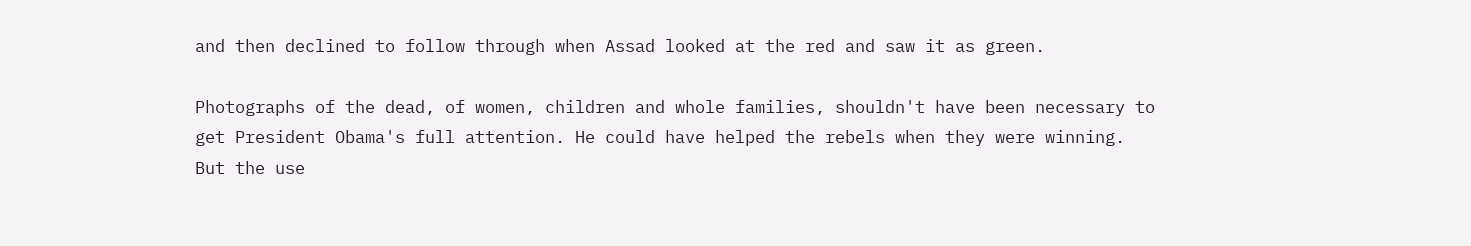and then declined to follow through when Assad looked at the red and saw it as green.

Photographs of the dead, of women, children and whole families, shouldn't have been necessary to get President Obama's full attention. He could have helped the rebels when they were winning. But the use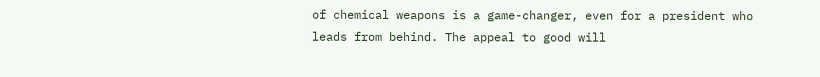of chemical weapons is a game-changer, even for a president who leads from behind. The appeal to good will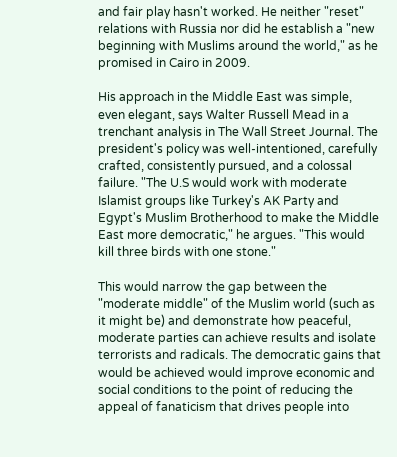and fair play hasn't worked. He neither "reset" relations with Russia nor did he establish a "new beginning with Muslims around the world," as he promised in Cairo in 2009.

His approach in the Middle East was simple, even elegant, says Walter Russell Mead in a trenchant analysis in The Wall Street Journal. The president's policy was well-intentioned, carefully crafted, consistently pursued, and a colossal failure. "The U.S would work with moderate Islamist groups like Turkey's AK Party and Egypt's Muslim Brotherhood to make the Middle East more democratic," he argues. "This would kill three birds with one stone."

This would narrow the gap between the "moderate middle" of the Muslim world (such as it might be) and demonstrate how peaceful, moderate parties can achieve results and isolate terrorists and radicals. The democratic gains that would be achieved would improve economic and social conditions to the point of reducing the appeal of fanaticism that drives people into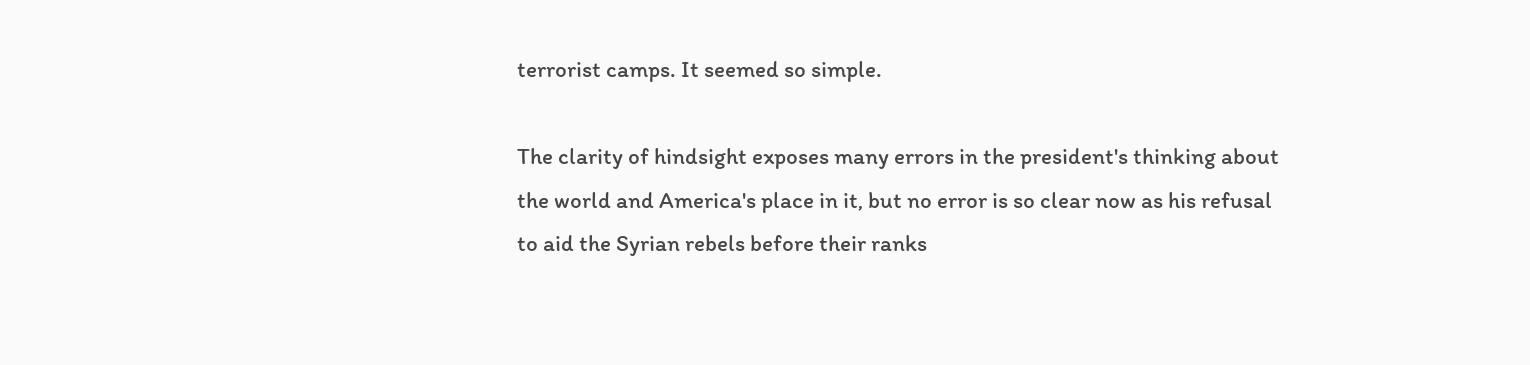terrorist camps. It seemed so simple.

The clarity of hindsight exposes many errors in the president's thinking about the world and America's place in it, but no error is so clear now as his refusal to aid the Syrian rebels before their ranks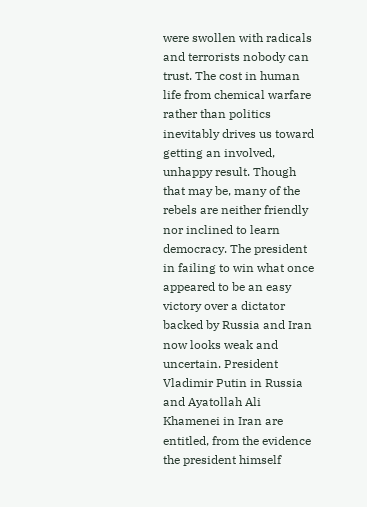were swollen with radicals and terrorists nobody can trust. The cost in human life from chemical warfare rather than politics inevitably drives us toward getting an involved, unhappy result. Though that may be, many of the rebels are neither friendly nor inclined to learn democracy. The president in failing to win what once appeared to be an easy victory over a dictator backed by Russia and Iran now looks weak and uncertain. President Vladimir Putin in Russia and Ayatollah Ali Khamenei in Iran are entitled, from the evidence the president himself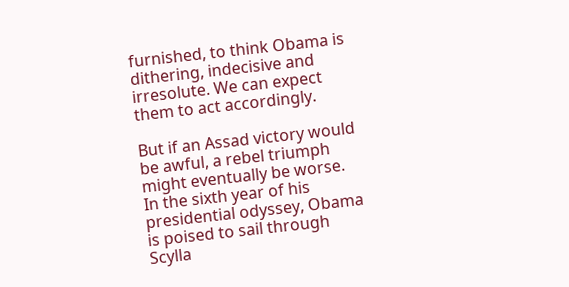furnished, to think Obama is dithering, indecisive and irresolute. We can expect them to act accordingly.

But if an Assad victory would be awful, a rebel triumph might eventually be worse. In the sixth year of his presidential odyssey, Obama is poised to sail through Scylla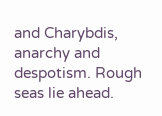and Charybdis, anarchy and despotism. Rough seas lie ahead.